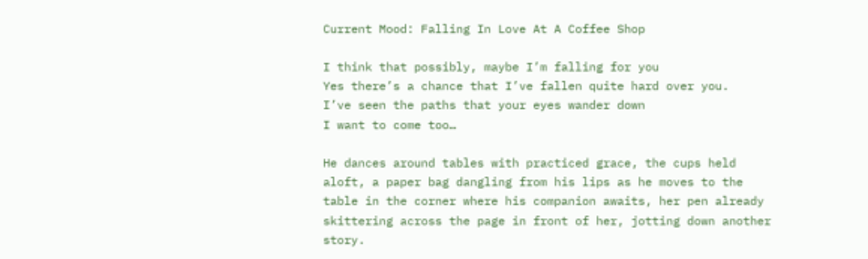Current Mood: Falling In Love At A Coffee Shop

I think that possibly, maybe I’m falling for you
Yes there’s a chance that I’ve fallen quite hard over you.
I’ve seen the paths that your eyes wander down
I want to come too…

He dances around tables with practiced grace, the cups held aloft, a paper bag dangling from his lips as he moves to the table in the corner where his companion awaits, her pen already skittering across the page in front of her, jotting down another story.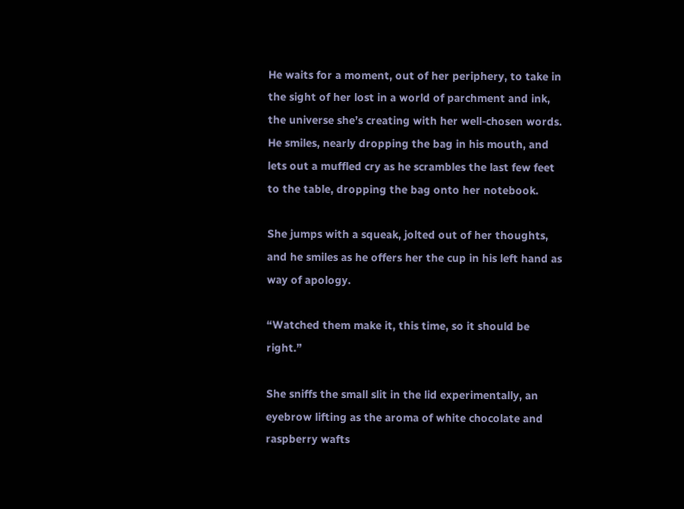He waits for a moment, out of her periphery, to take in the sight of her lost in a world of parchment and ink, the universe she’s creating with her well-chosen words. He smiles, nearly dropping the bag in his mouth, and lets out a muffled cry as he scrambles the last few feet to the table, dropping the bag onto her notebook.

She jumps with a squeak, jolted out of her thoughts, and he smiles as he offers her the cup in his left hand as way of apology.

“Watched them make it, this time, so it should be right.”

She sniffs the small slit in the lid experimentally, an eyebrow lifting as the aroma of white chocolate and raspberry wafts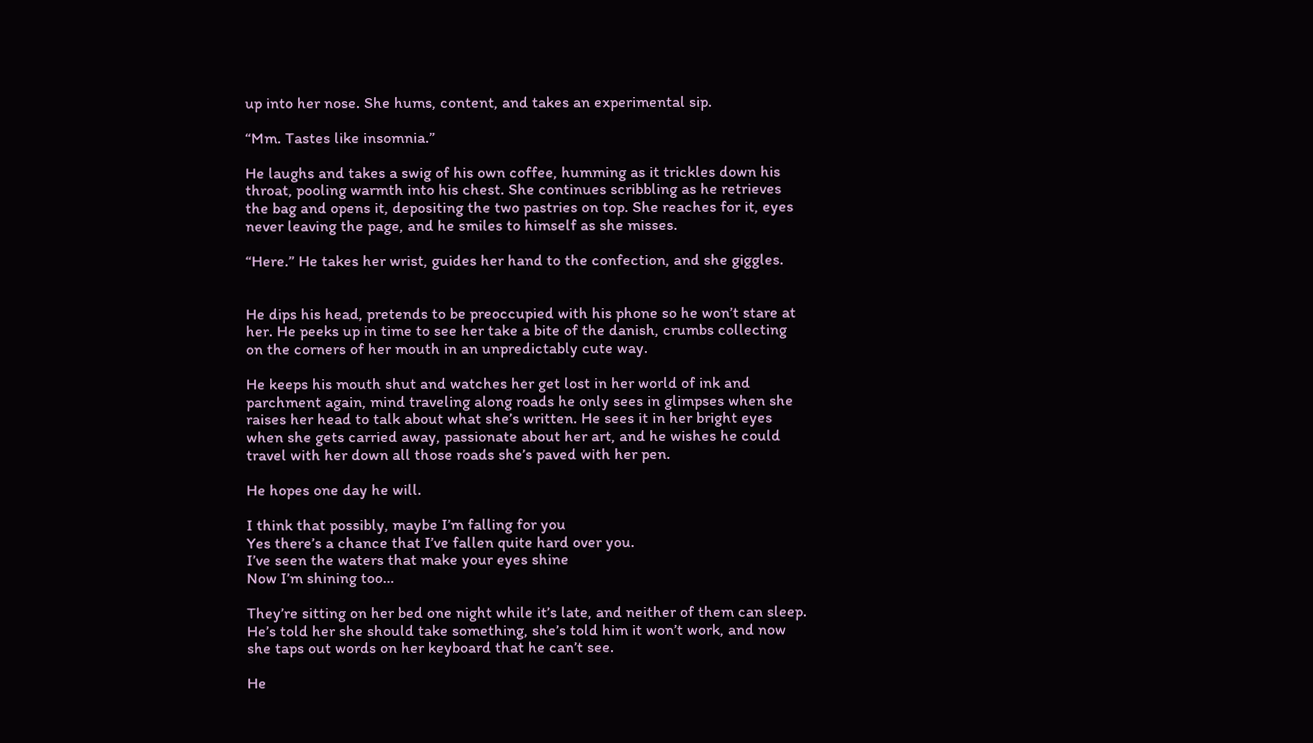up into her nose. She hums, content, and takes an experimental sip.

“Mm. Tastes like insomnia.”

He laughs and takes a swig of his own coffee, humming as it trickles down his throat, pooling warmth into his chest. She continues scribbling as he retrieves the bag and opens it, depositing the two pastries on top. She reaches for it, eyes never leaving the page, and he smiles to himself as she misses.

“Here.” He takes her wrist, guides her hand to the confection, and she giggles.


He dips his head, pretends to be preoccupied with his phone so he won’t stare at her. He peeks up in time to see her take a bite of the danish, crumbs collecting on the corners of her mouth in an unpredictably cute way.

He keeps his mouth shut and watches her get lost in her world of ink and parchment again, mind traveling along roads he only sees in glimpses when she raises her head to talk about what she’s written. He sees it in her bright eyes when she gets carried away, passionate about her art, and he wishes he could travel with her down all those roads she’s paved with her pen.

He hopes one day he will.

I think that possibly, maybe I’m falling for you
Yes there’s a chance that I’ve fallen quite hard over you.
I’ve seen the waters that make your eyes shine
Now I’m shining too…

They’re sitting on her bed one night while it’s late, and neither of them can sleep. He’s told her she should take something, she’s told him it won’t work, and now she taps out words on her keyboard that he can’t see.

He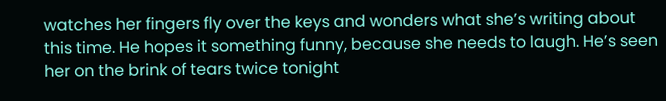watches her fingers fly over the keys and wonders what she’s writing about this time. He hopes it something funny, because she needs to laugh. He’s seen her on the brink of tears twice tonight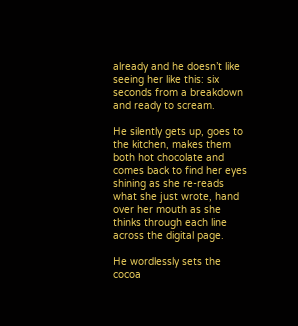already and he doesn’t like seeing her like this: six seconds from a breakdown and ready to scream.

He silently gets up, goes to the kitchen, makes them both hot chocolate and comes back to find her eyes shining as she re-reads what she just wrote, hand over her mouth as she thinks through each line across the digital page.

He wordlessly sets the cocoa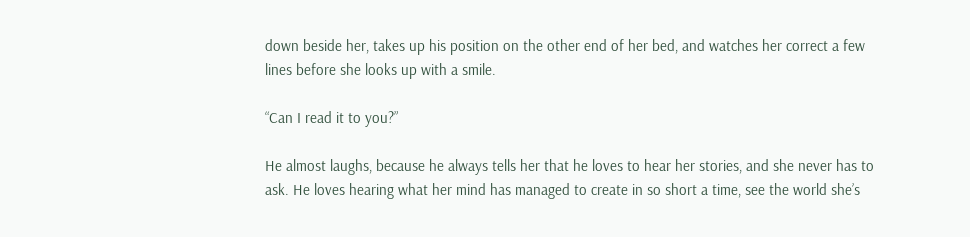down beside her, takes up his position on the other end of her bed, and watches her correct a few lines before she looks up with a smile.

“Can I read it to you?”

He almost laughs, because he always tells her that he loves to hear her stories, and she never has to ask. He loves hearing what her mind has managed to create in so short a time, see the world she’s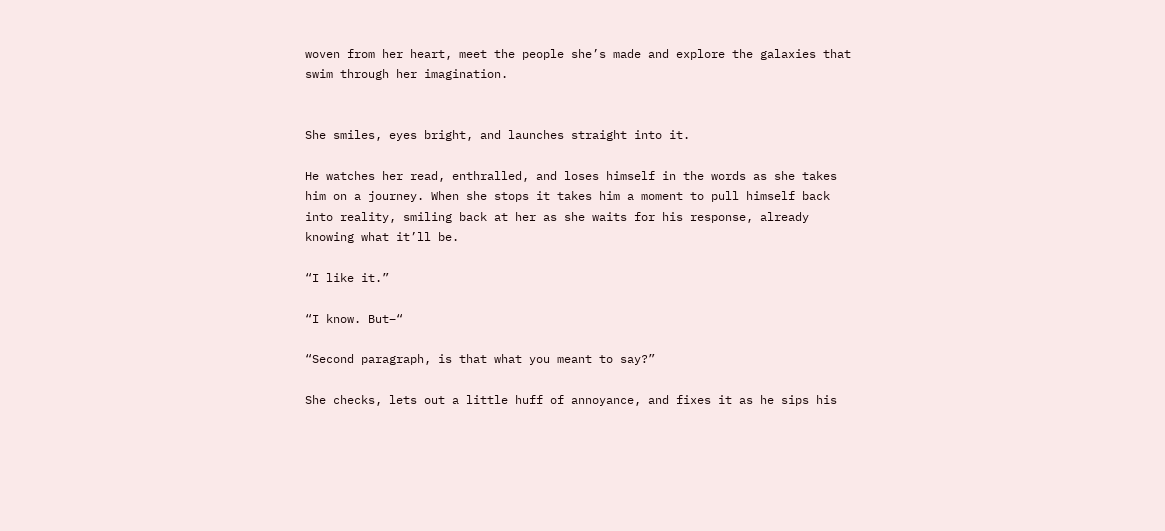woven from her heart, meet the people she’s made and explore the galaxies that swim through her imagination.


She smiles, eyes bright, and launches straight into it.

He watches her read, enthralled, and loses himself in the words as she takes him on a journey. When she stops it takes him a moment to pull himself back into reality, smiling back at her as she waits for his response, already knowing what it’ll be.

“I like it.”

“I know. But–“

“Second paragraph, is that what you meant to say?”

She checks, lets out a little huff of annoyance, and fixes it as he sips his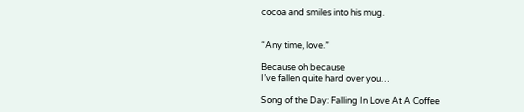cocoa and smiles into his mug.


“Any time, love.”

Because oh because
I’ve fallen quite hard over you…

Song of the Day: Falling In Love At A Coffee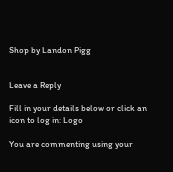Shop by Landon Pigg


Leave a Reply

Fill in your details below or click an icon to log in: Logo

You are commenting using your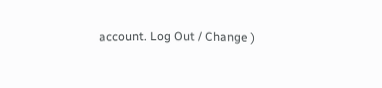account. Log Out / Change )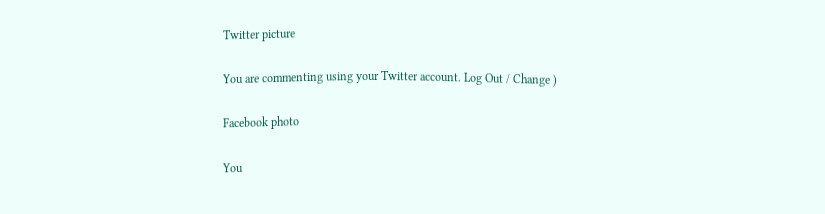Twitter picture

You are commenting using your Twitter account. Log Out / Change )

Facebook photo

You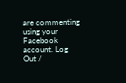are commenting using your Facebook account. Log Out /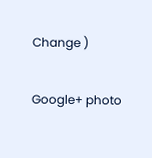Change )

Google+ photo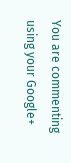You are commenting using your Google+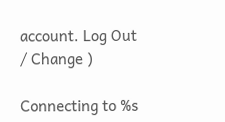account. Log Out / Change )

Connecting to %s